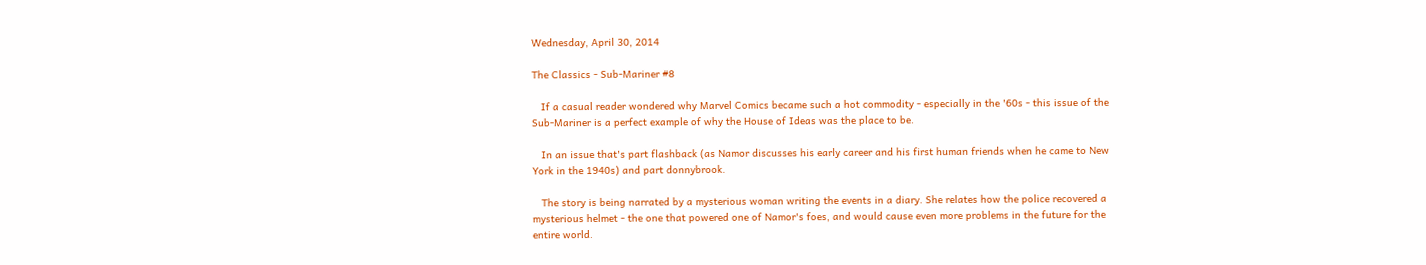Wednesday, April 30, 2014

The Classics - Sub-Mariner #8

   If a casual reader wondered why Marvel Comics became such a hot commodity - especially in the '60s - this issue of the Sub-Mariner is a perfect example of why the House of Ideas was the place to be.

   In an issue that's part flashback (as Namor discusses his early career and his first human friends when he came to New York in the 1940s) and part donnybrook.

   The story is being narrated by a mysterious woman writing the events in a diary. She relates how the police recovered a mysterious helmet - the one that powered one of Namor's foes, and would cause even more problems in the future for the entire world.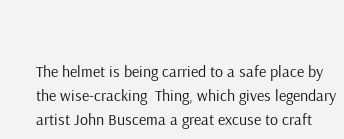The helmet is being carried to a safe place by the wise-cracking  Thing, which gives legendary artist John Buscema a great excuse to craft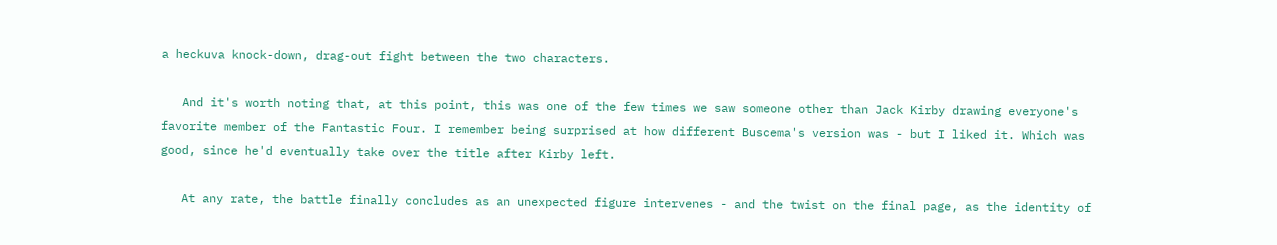a heckuva knock-down, drag-out fight between the two characters.

   And it's worth noting that, at this point, this was one of the few times we saw someone other than Jack Kirby drawing everyone's favorite member of the Fantastic Four. I remember being surprised at how different Buscema's version was - but I liked it. Which was good, since he'd eventually take over the title after Kirby left.

   At any rate, the battle finally concludes as an unexpected figure intervenes - and the twist on the final page, as the identity of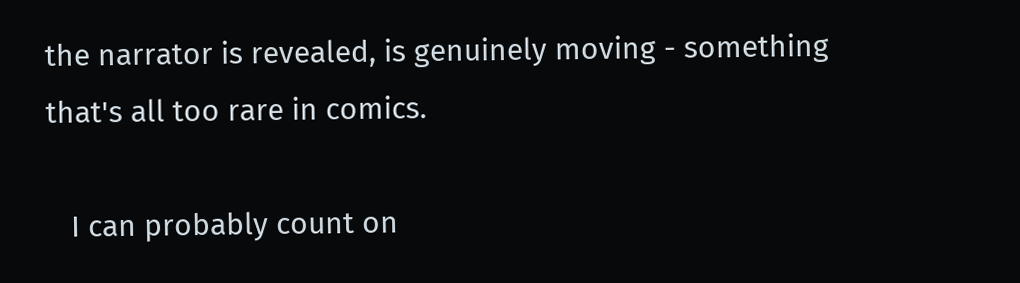the narrator is revealed, is genuinely moving - something that's all too rare in comics.

   I can probably count on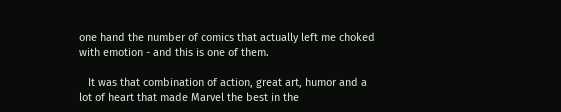one hand the number of comics that actually left me choked with emotion - and this is one of them.

   It was that combination of action, great art, humor and a lot of heart that made Marvel the best in the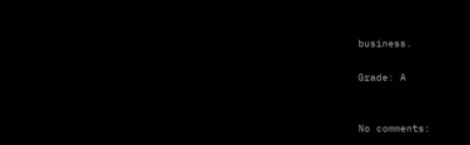business.

Grade: A


No comments: